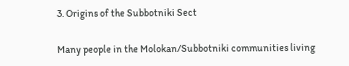3. Origins of the Subbotniki Sect

Many people in the Molokan/Subbotniki communities living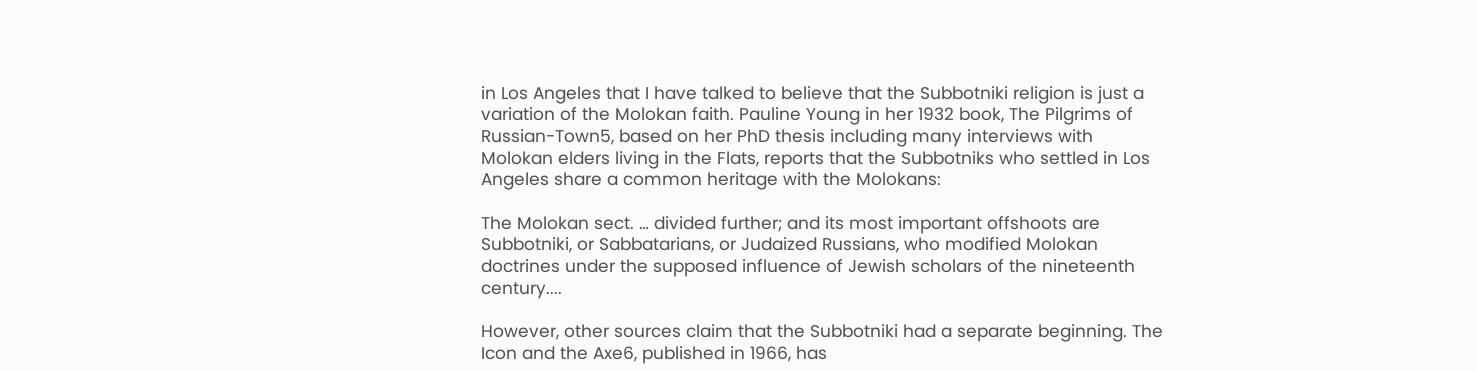in Los Angeles that I have talked to believe that the Subbotniki religion is just a variation of the Molokan faith. Pauline Young in her 1932 book, The Pilgrims of Russian-Town5, based on her PhD thesis including many interviews with Molokan elders living in the Flats, reports that the Subbotniks who settled in Los Angeles share a common heritage with the Molokans:

The Molokan sect. … divided further; and its most important offshoots are Subbotniki, or Sabbatarians, or Judaized Russians, who modified Molokan doctrines under the supposed influence of Jewish scholars of the nineteenth century....

However, other sources claim that the Subbotniki had a separate beginning. The Icon and the Axe6, published in 1966, has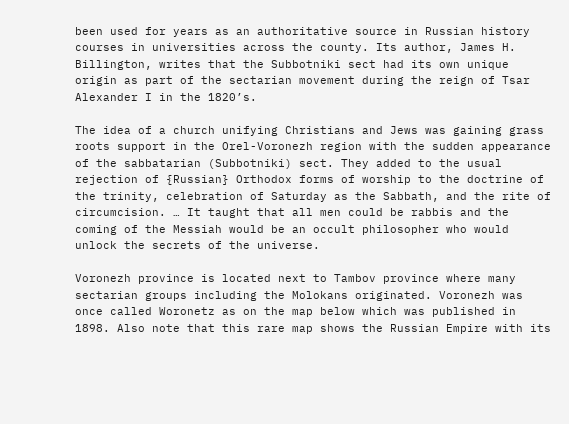been used for years as an authoritative source in Russian history courses in universities across the county. Its author, James H. Billington, writes that the Subbotniki sect had its own unique origin as part of the sectarian movement during the reign of Tsar Alexander I in the 1820’s.

The idea of a church unifying Christians and Jews was gaining grass roots support in the Orel-Voronezh region with the sudden appearance of the sabbatarian (Subbotniki) sect. They added to the usual rejection of {Russian} Orthodox forms of worship to the doctrine of the trinity, celebration of Saturday as the Sabbath, and the rite of circumcision. … It taught that all men could be rabbis and the coming of the Messiah would be an occult philosopher who would unlock the secrets of the universe.

Voronezh province is located next to Tambov province where many sectarian groups including the Molokans originated. Voronezh was once called Woronetz as on the map below which was published in 1898. Also note that this rare map shows the Russian Empire with its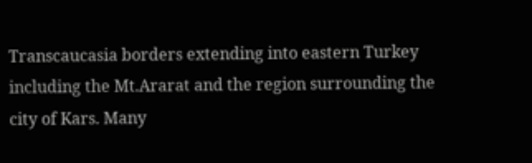Transcaucasia borders extending into eastern Turkey including the Mt.Ararat and the region surrounding the city of Kars. Many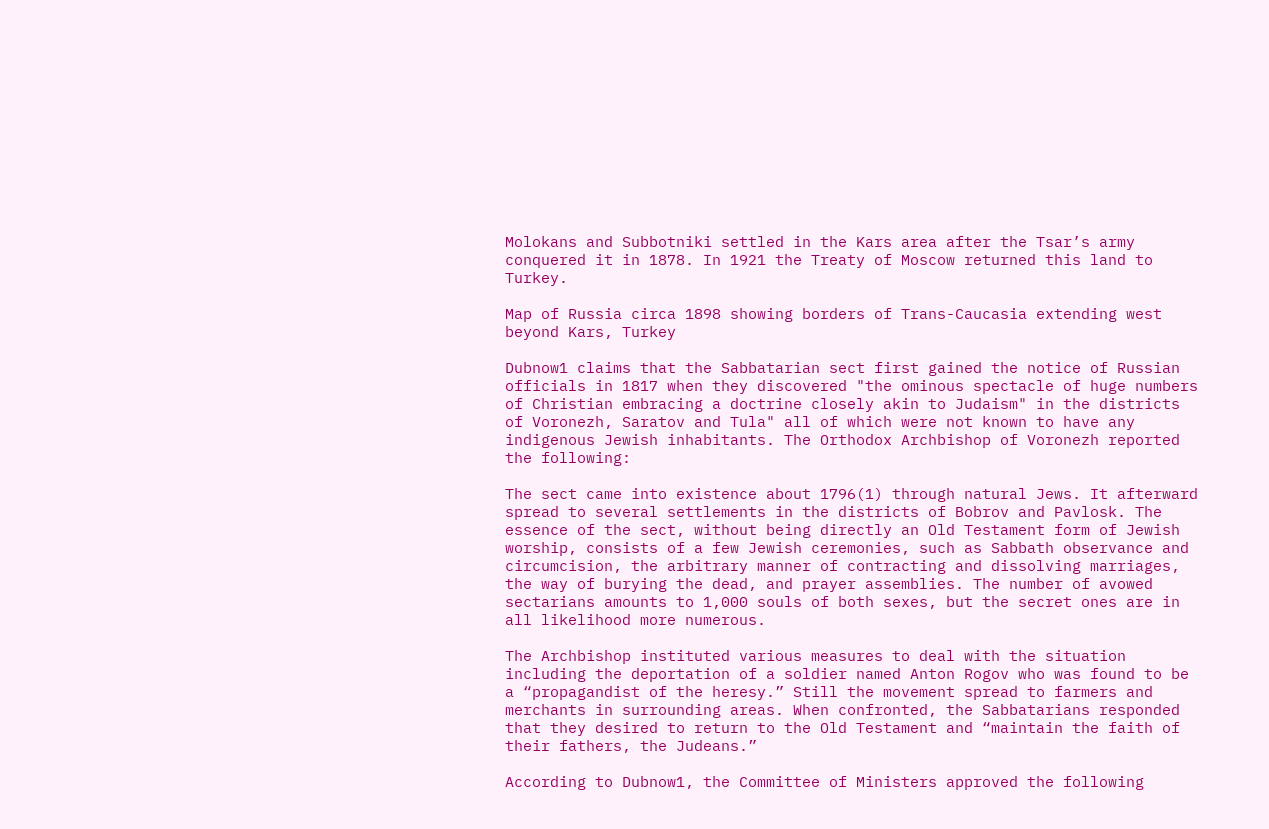Molokans and Subbotniki settled in the Kars area after the Tsar’s army conquered it in 1878. In 1921 the Treaty of Moscow returned this land to Turkey.

Map of Russia circa 1898 showing borders of Trans-Caucasia extending west beyond Kars, Turkey

Dubnow1 claims that the Sabbatarian sect first gained the notice of Russian officials in 1817 when they discovered "the ominous spectacle of huge numbers of Christian embracing a doctrine closely akin to Judaism" in the districts of Voronezh, Saratov and Tula" all of which were not known to have any indigenous Jewish inhabitants. The Orthodox Archbishop of Voronezh reported the following:

The sect came into existence about 1796(1) through natural Jews. It afterward spread to several settlements in the districts of Bobrov and Pavlosk. The essence of the sect, without being directly an Old Testament form of Jewish worship, consists of a few Jewish ceremonies, such as Sabbath observance and circumcision, the arbitrary manner of contracting and dissolving marriages, the way of burying the dead, and prayer assemblies. The number of avowed sectarians amounts to 1,000 souls of both sexes, but the secret ones are in all likelihood more numerous.

The Archbishop instituted various measures to deal with the situation including the deportation of a soldier named Anton Rogov who was found to be a “propagandist of the heresy.” Still the movement spread to farmers and merchants in surrounding areas. When confronted, the Sabbatarians responded that they desired to return to the Old Testament and “maintain the faith of their fathers, the Judeans.”

According to Dubnow1, the Committee of Ministers approved the following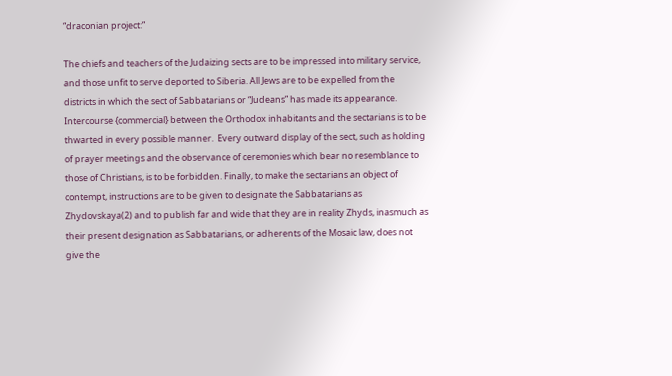“draconian project:”

The chiefs and teachers of the Judaizing sects are to be impressed into military service, and those unfit to serve deported to Siberia. All Jews are to be expelled from the districts in which the sect of Sabbatarians or “Judeans” has made its appearance. Intercourse {commercial} between the Orthodox inhabitants and the sectarians is to be thwarted in every possible manner.  Every outward display of the sect, such as holding of prayer meetings and the observance of ceremonies which bear no resemblance to those of Christians, is to be forbidden. Finally, to make the sectarians an object of contempt, instructions are to be given to designate the Sabbatarians as Zhydovskaya(2) and to publish far and wide that they are in reality Zhyds, inasmuch as their present designation as Sabbatarians, or adherents of the Mosaic law, does not give the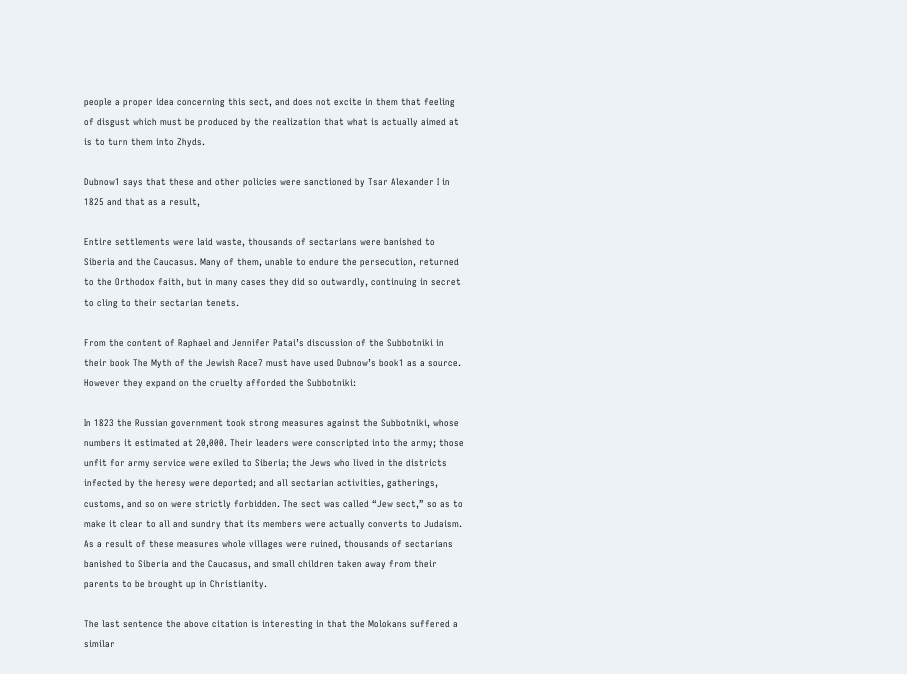people a proper idea concerning this sect, and does not excite in them that feeling of disgust which must be produced by the realization that what is actually aimed at is to turn them into Zhyds.

Dubnow1 says that these and other policies were sanctioned by Tsar Alexander I in 1825 and that as a result,

Entire settlements were laid waste, thousands of sectarians were banished to Siberia and the Caucasus. Many of them, unable to endure the persecution, returned to the Orthodox faith, but in many cases they did so outwardly, continuing in secret to cling to their sectarian tenets.

From the content of Raphael and Jennifer Patai’s discussion of the Subbotniki in their book The Myth of the Jewish Race7 must have used Dubnow’s book1 as a source. However they expand on the cruelty afforded the Subbotniki:

In 1823 the Russian government took strong measures against the Subbotniki, whose numbers it estimated at 20,000. Their leaders were conscripted into the army; those unfit for army service were exiled to Siberia; the Jews who lived in the districts infected by the heresy were deported; and all sectarian activities, gatherings, customs, and so on were strictly forbidden. The sect was called “Jew sect,” so as to make it clear to all and sundry that its members were actually converts to Judaism. As a result of these measures whole villages were ruined, thousands of sectarians banished to Siberia and the Caucasus, and small children taken away from their parents to be brought up in Christianity.

The last sentence the above citation is interesting in that the Molokans suffered a similar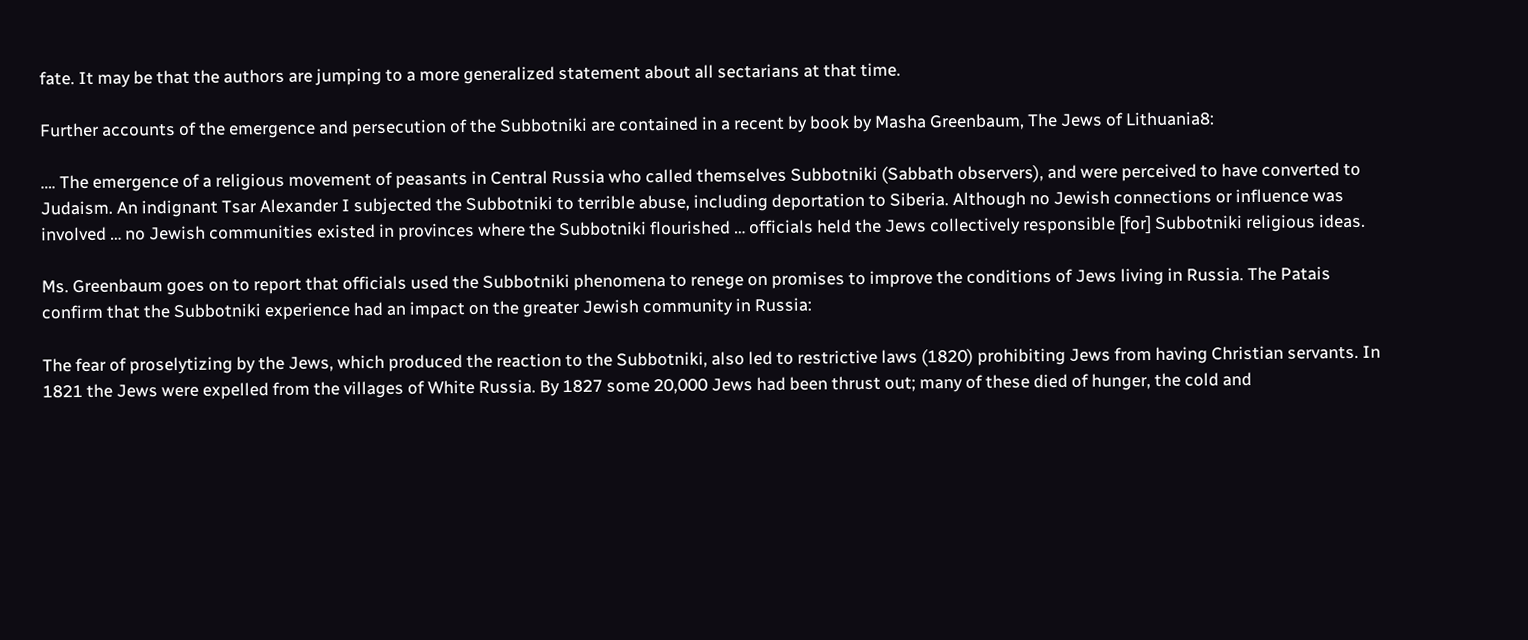fate. It may be that the authors are jumping to a more generalized statement about all sectarians at that time.

Further accounts of the emergence and persecution of the Subbotniki are contained in a recent by book by Masha Greenbaum, The Jews of Lithuania8:

…. The emergence of a religious movement of peasants in Central Russia who called themselves Subbotniki (Sabbath observers), and were perceived to have converted to Judaism. An indignant Tsar Alexander I subjected the Subbotniki to terrible abuse, including deportation to Siberia. Although no Jewish connections or influence was involved … no Jewish communities existed in provinces where the Subbotniki flourished … officials held the Jews collectively responsible [for] Subbotniki religious ideas.

Ms. Greenbaum goes on to report that officials used the Subbotniki phenomena to renege on promises to improve the conditions of Jews living in Russia. The Patais confirm that the Subbotniki experience had an impact on the greater Jewish community in Russia:

The fear of proselytizing by the Jews, which produced the reaction to the Subbotniki, also led to restrictive laws (1820) prohibiting Jews from having Christian servants. In 1821 the Jews were expelled from the villages of White Russia. By 1827 some 20,000 Jews had been thrust out; many of these died of hunger, the cold and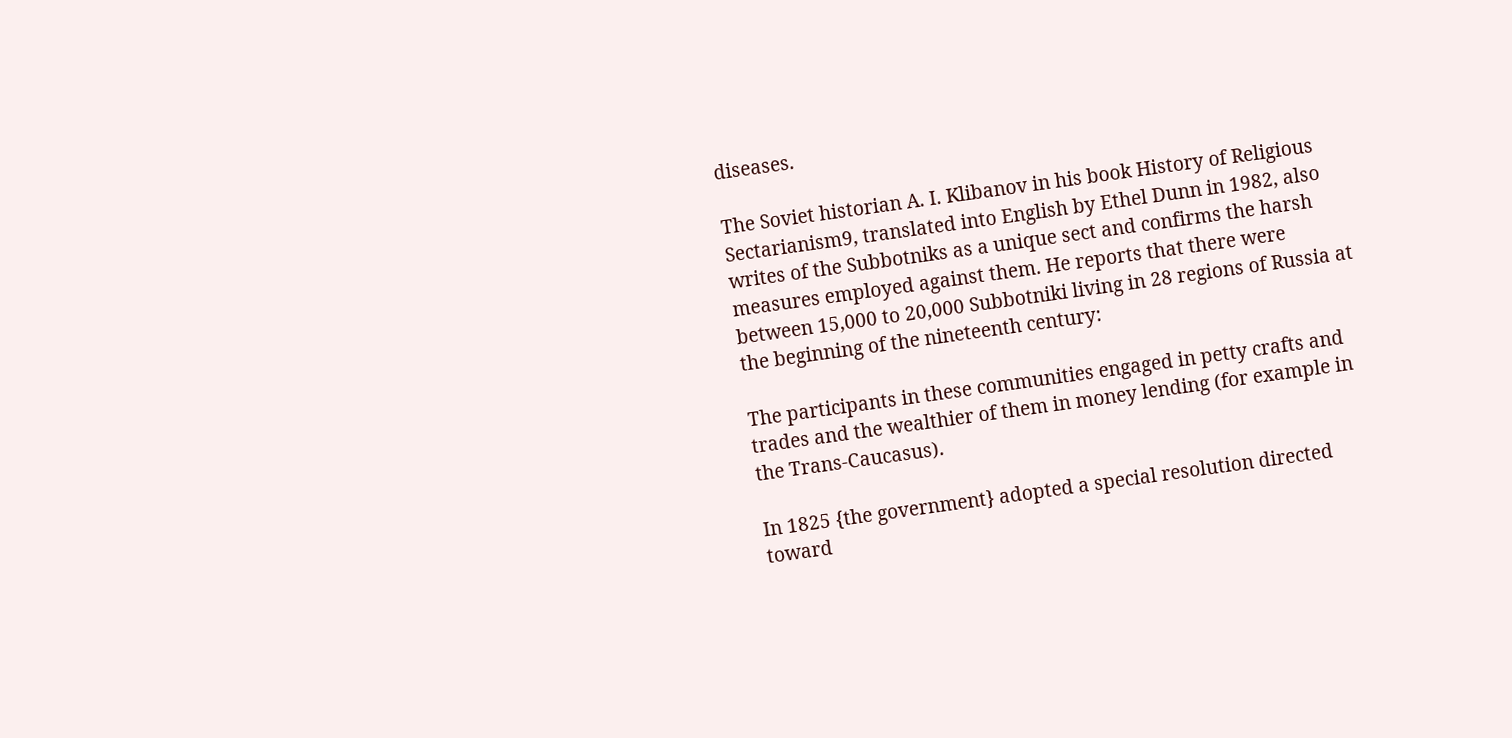diseases.

The Soviet historian A. I. Klibanov in his book History of Religious Sectarianism9, translated into English by Ethel Dunn in 1982, also writes of the Subbotniks as a unique sect and confirms the harsh measures employed against them. He reports that there were between 15,000 to 20,000 Subbotniki living in 28 regions of Russia at the beginning of the nineteenth century:

The participants in these communities engaged in petty crafts and trades and the wealthier of them in money lending (for example in the Trans-Caucasus).

In 1825 {the government} adopted a special resolution directed toward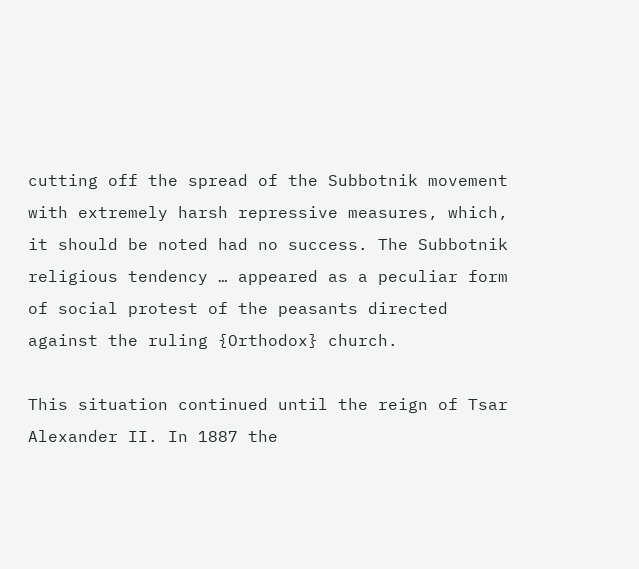cutting off the spread of the Subbotnik movement with extremely harsh repressive measures, which, it should be noted had no success. The Subbotnik religious tendency … appeared as a peculiar form of social protest of the peasants directed against the ruling {Orthodox} church.

This situation continued until the reign of Tsar Alexander II. In 1887 the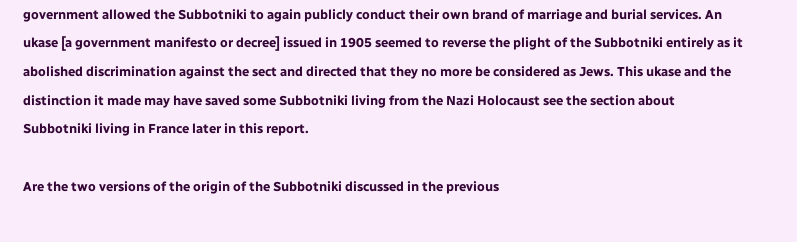government allowed the Subbotniki to again publicly conduct their own brand of marriage and burial services. An ukase [a government manifesto or decree] issued in 1905 seemed to reverse the plight of the Subbotniki entirely as it abolished discrimination against the sect and directed that they no more be considered as Jews. This ukase and the distinction it made may have saved some Subbotniki living from the Nazi Holocaust see the section about Subbotniki living in France later in this report.

Are the two versions of the origin of the Subbotniki discussed in the previous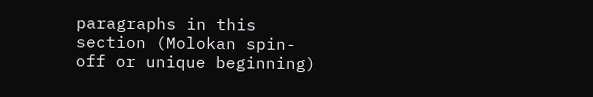paragraphs in this section (Molokan spin-off or unique beginning)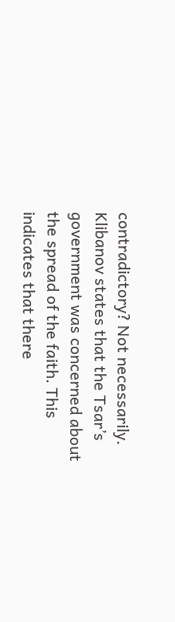contradictory? Not necessarily. Klibanov states that the Tsar’s government was concerned about the spread of the faith. This indicates that there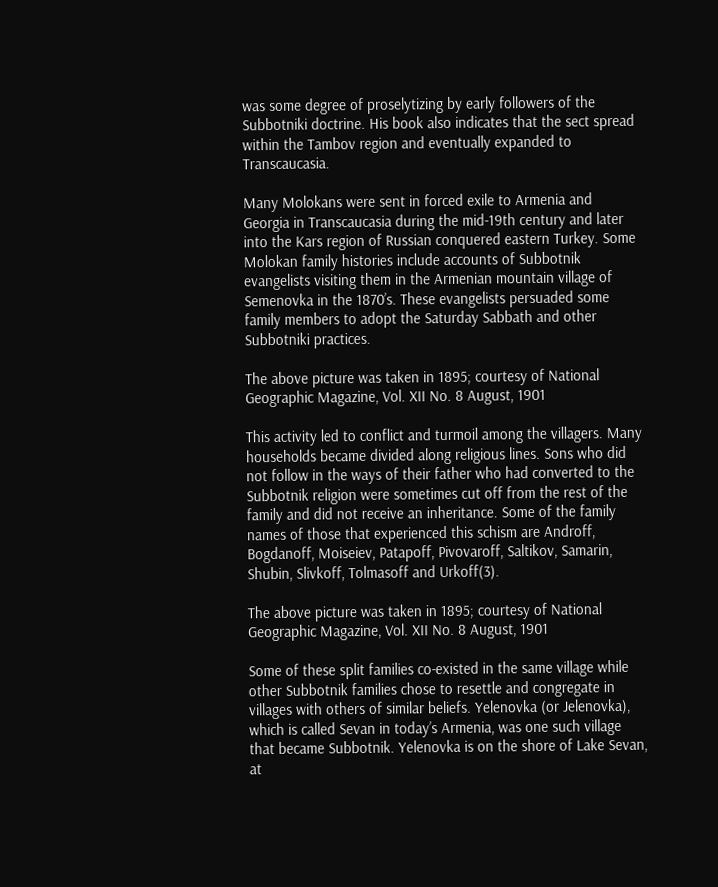was some degree of proselytizing by early followers of the Subbotniki doctrine. His book also indicates that the sect spread within the Tambov region and eventually expanded to Transcaucasia.

Many Molokans were sent in forced exile to Armenia and Georgia in Transcaucasia during the mid-19th century and later into the Kars region of Russian conquered eastern Turkey. Some Molokan family histories include accounts of Subbotnik evangelists visiting them in the Armenian mountain village of Semenovka in the 1870’s. These evangelists persuaded some family members to adopt the Saturday Sabbath and other Subbotniki practices.

The above picture was taken in 1895; courtesy of National Geographic Magazine, Vol. XII No. 8 August, 1901

This activity led to conflict and turmoil among the villagers. Many households became divided along religious lines. Sons who did not follow in the ways of their father who had converted to the Subbotnik religion were sometimes cut off from the rest of the family and did not receive an inheritance. Some of the family names of those that experienced this schism are Androff, Bogdanoff, Moiseiev, Patapoff, Pivovaroff, Saltikov, Samarin, Shubin, Slivkoff, Tolmasoff and Urkoff(3).

The above picture was taken in 1895; courtesy of National Geographic Magazine, Vol. XII No. 8 August, 1901

Some of these split families co-existed in the same village while other Subbotnik families chose to resettle and congregate in villages with others of similar beliefs. Yelenovka (or Jelenovka), which is called Sevan in today’s Armenia, was one such village that became Subbotnik. Yelenovka is on the shore of Lake Sevan, at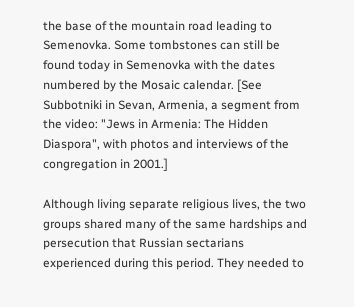the base of the mountain road leading to Semenovka. Some tombstones can still be found today in Semenovka with the dates numbered by the Mosaic calendar. [See Subbotniki in Sevan, Armenia, a segment from the video: "Jews in Armenia: The Hidden Diaspora", with photos and interviews of the congregation in 2001.]

Although living separate religious lives, the two groups shared many of the same hardships and persecution that Russian sectarians experienced during this period. They needed to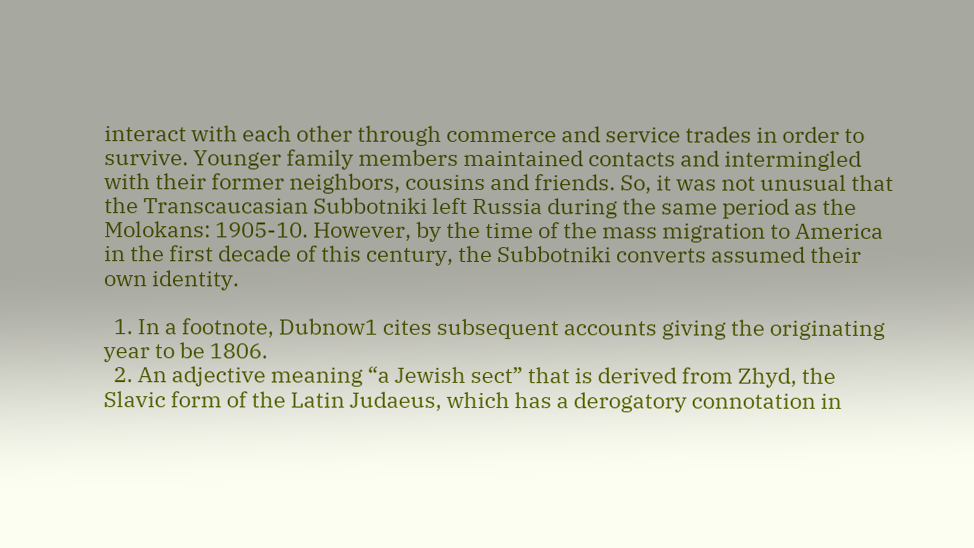interact with each other through commerce and service trades in order to survive. Younger family members maintained contacts and intermingled with their former neighbors, cousins and friends. So, it was not unusual that the Transcaucasian Subbotniki left Russia during the same period as the Molokans: 1905-10. However, by the time of the mass migration to America in the first decade of this century, the Subbotniki converts assumed their own identity.

  1. In a footnote, Dubnow1 cites subsequent accounts giving the originating year to be 1806.
  2. An adjective meaning “a Jewish sect” that is derived from Zhyd, the Slavic form of the Latin Judaeus, which has a derogatory connotation in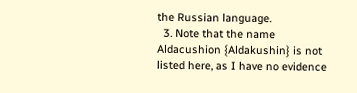the Russian language.
  3. Note that the name Aldacushion {Aldakushin} is not listed here, as I have no evidence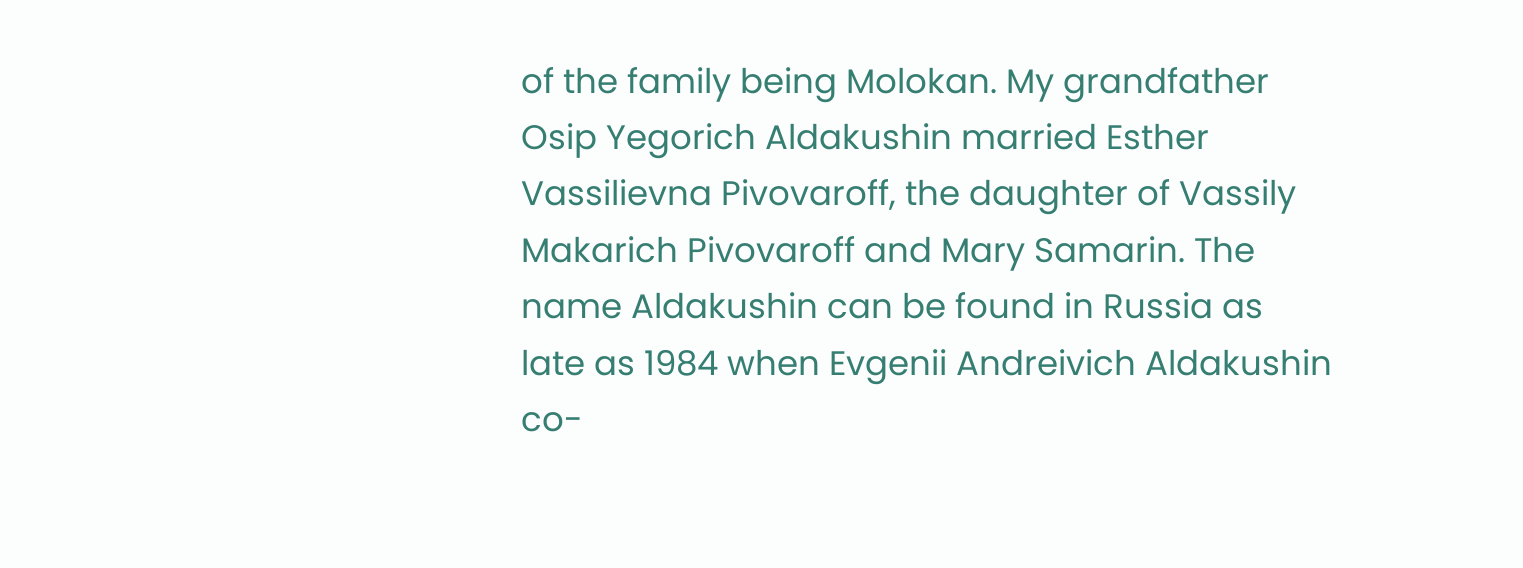of the family being Molokan. My grandfather Osip Yegorich Aldakushin married Esther Vassilievna Pivovaroff, the daughter of Vassily Makarich Pivovaroff and Mary Samarin. The name Aldakushin can be found in Russia as late as 1984 when Evgenii Andreivich Aldakushin co-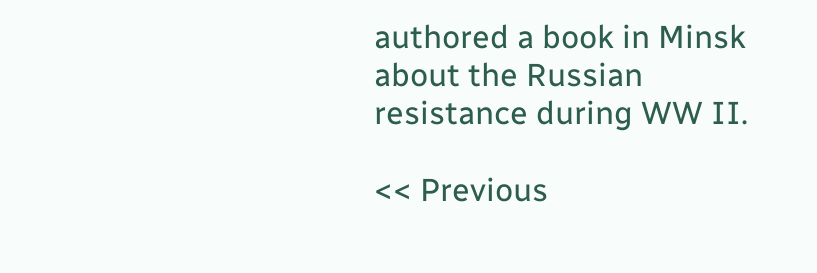authored a book in Minsk about the Russian resistance during WW II.

<< Previous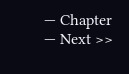— Chapter — Next >>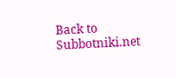Back to Subbotniki.net